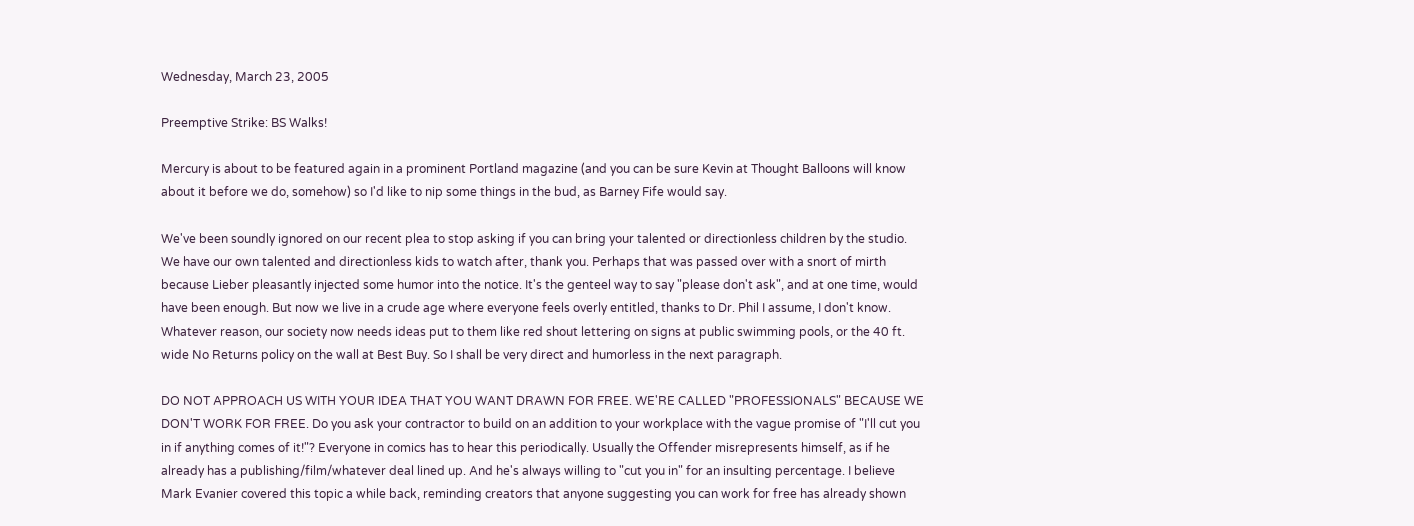Wednesday, March 23, 2005

Preemptive Strike: BS Walks!

Mercury is about to be featured again in a prominent Portland magazine (and you can be sure Kevin at Thought Balloons will know about it before we do, somehow) so I'd like to nip some things in the bud, as Barney Fife would say.

We've been soundly ignored on our recent plea to stop asking if you can bring your talented or directionless children by the studio. We have our own talented and directionless kids to watch after, thank you. Perhaps that was passed over with a snort of mirth because Lieber pleasantly injected some humor into the notice. It's the genteel way to say "please don't ask", and at one time, would have been enough. But now we live in a crude age where everyone feels overly entitled, thanks to Dr. Phil I assume, I don't know. Whatever reason, our society now needs ideas put to them like red shout lettering on signs at public swimming pools, or the 40 ft. wide No Returns policy on the wall at Best Buy. So I shall be very direct and humorless in the next paragraph.

DO NOT APPROACH US WITH YOUR IDEA THAT YOU WANT DRAWN FOR FREE. WE'RE CALLED "PROFESSIONALS" BECAUSE WE DON'T WORK FOR FREE. Do you ask your contractor to build on an addition to your workplace with the vague promise of "I'll cut you in if anything comes of it!"? Everyone in comics has to hear this periodically. Usually the Offender misrepresents himself, as if he already has a publishing/film/whatever deal lined up. And he's always willing to "cut you in" for an insulting percentage. I believe Mark Evanier covered this topic a while back, reminding creators that anyone suggesting you can work for free has already shown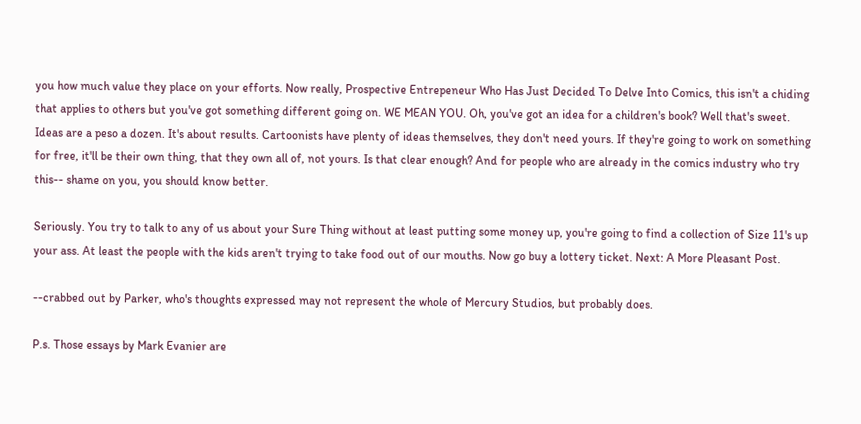you how much value they place on your efforts. Now really, Prospective Entrepeneur Who Has Just Decided To Delve Into Comics, this isn't a chiding that applies to others but you've got something different going on. WE MEAN YOU. Oh, you've got an idea for a children's book? Well that's sweet. Ideas are a peso a dozen. It's about results. Cartoonists have plenty of ideas themselves, they don't need yours. If they're going to work on something for free, it'll be their own thing, that they own all of, not yours. Is that clear enough? And for people who are already in the comics industry who try this-- shame on you, you should know better.

Seriously. You try to talk to any of us about your Sure Thing without at least putting some money up, you're going to find a collection of Size 11's up your ass. At least the people with the kids aren't trying to take food out of our mouths. Now go buy a lottery ticket. Next: A More Pleasant Post.

--crabbed out by Parker, who's thoughts expressed may not represent the whole of Mercury Studios, but probably does.

P.s. Those essays by Mark Evanier are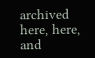archived here, here, and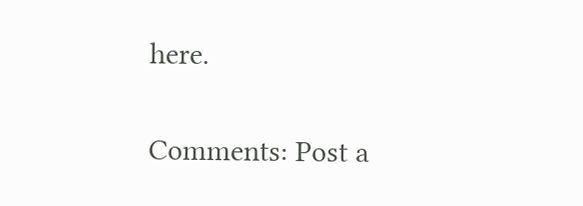here.

Comments: Post a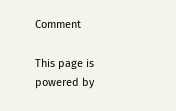Comment

This page is powered by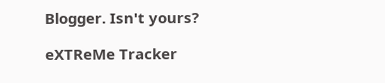Blogger. Isn't yours?

eXTReMe Tracker